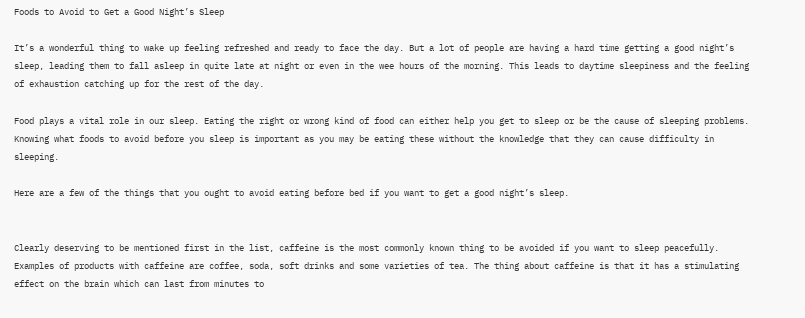Foods to Avoid to Get a Good Night’s Sleep

It’s a wonderful thing to wake up feeling refreshed and ready to face the day. But a lot of people are having a hard time getting a good night’s sleep, leading them to fall asleep in quite late at night or even in the wee hours of the morning. This leads to daytime sleepiness and the feeling of exhaustion catching up for the rest of the day.

Food plays a vital role in our sleep. Eating the right or wrong kind of food can either help you get to sleep or be the cause of sleeping problems. Knowing what foods to avoid before you sleep is important as you may be eating these without the knowledge that they can cause difficulty in sleeping.

Here are a few of the things that you ought to avoid eating before bed if you want to get a good night’s sleep.


Clearly deserving to be mentioned first in the list, caffeine is the most commonly known thing to be avoided if you want to sleep peacefully. Examples of products with caffeine are coffee, soda, soft drinks and some varieties of tea. The thing about caffeine is that it has a stimulating effect on the brain which can last from minutes to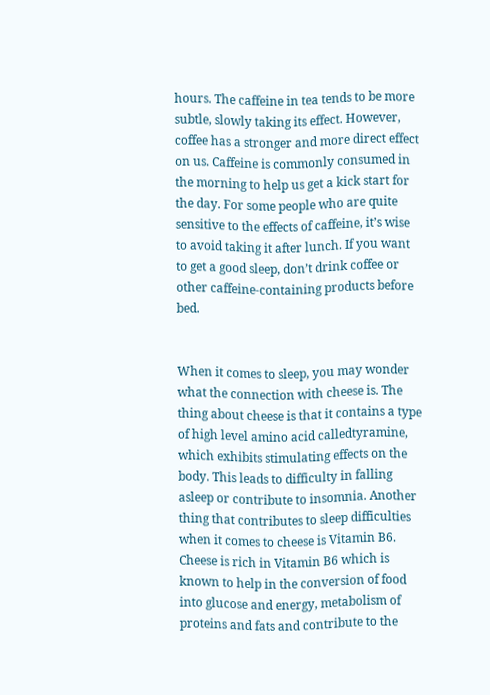hours. The caffeine in tea tends to be more subtle, slowly taking its effect. However, coffee has a stronger and more direct effect on us. Caffeine is commonly consumed in the morning to help us get a kick start for the day. For some people who are quite sensitive to the effects of caffeine, it’s wise to avoid taking it after lunch. If you want to get a good sleep, don’t drink coffee or other caffeine-containing products before bed.


When it comes to sleep, you may wonder what the connection with cheese is. The thing about cheese is that it contains a type of high level amino acid calledtyramine, which exhibits stimulating effects on the body. This leads to difficulty in falling asleep or contribute to insomnia. Another thing that contributes to sleep difficulties when it comes to cheese is Vitamin B6. Cheese is rich in Vitamin B6 which is known to help in the conversion of food into glucose and energy, metabolism of proteins and fats and contribute to the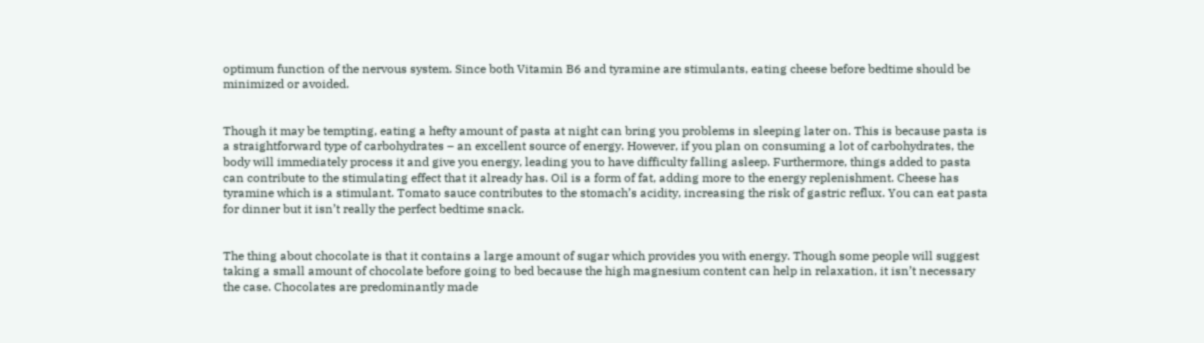optimum function of the nervous system. Since both Vitamin B6 and tyramine are stimulants, eating cheese before bedtime should be minimized or avoided.


Though it may be tempting, eating a hefty amount of pasta at night can bring you problems in sleeping later on. This is because pasta is a straightforward type of carbohydrates – an excellent source of energy. However, if you plan on consuming a lot of carbohydrates, the body will immediately process it and give you energy, leading you to have difficulty falling asleep. Furthermore, things added to pasta can contribute to the stimulating effect that it already has. Oil is a form of fat, adding more to the energy replenishment. Cheese has tyramine which is a stimulant. Tomato sauce contributes to the stomach’s acidity, increasing the risk of gastric reflux. You can eat pasta for dinner but it isn’t really the perfect bedtime snack.


The thing about chocolate is that it contains a large amount of sugar which provides you with energy. Though some people will suggest taking a small amount of chocolate before going to bed because the high magnesium content can help in relaxation, it isn’t necessary the case. Chocolates are predominantly made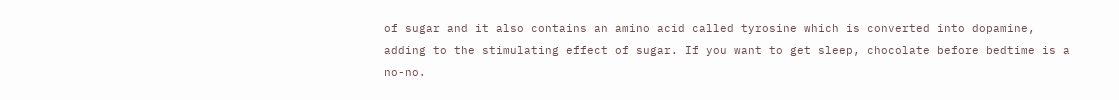of sugar and it also contains an amino acid called tyrosine which is converted into dopamine, adding to the stimulating effect of sugar. If you want to get sleep, chocolate before bedtime is a no-no.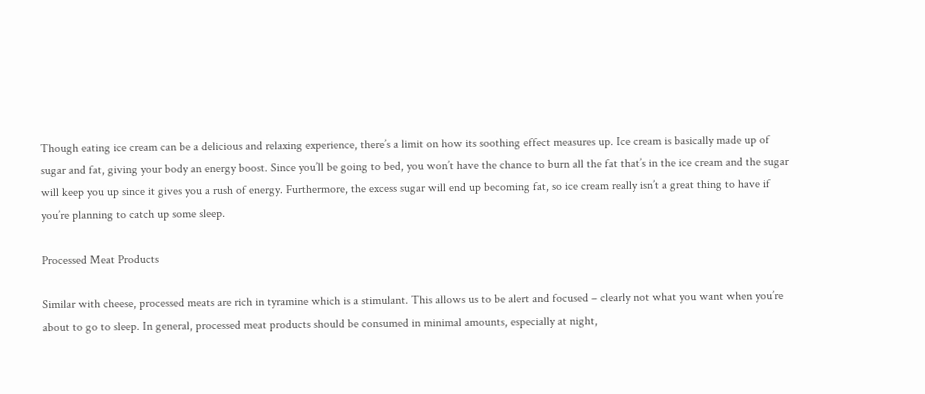Though eating ice cream can be a delicious and relaxing experience, there’s a limit on how its soothing effect measures up. Ice cream is basically made up of sugar and fat, giving your body an energy boost. Since you’ll be going to bed, you won’t have the chance to burn all the fat that’s in the ice cream and the sugar will keep you up since it gives you a rush of energy. Furthermore, the excess sugar will end up becoming fat, so ice cream really isn’t a great thing to have if you’re planning to catch up some sleep.

Processed Meat Products

Similar with cheese, processed meats are rich in tyramine which is a stimulant. This allows us to be alert and focused – clearly not what you want when you’re about to go to sleep. In general, processed meat products should be consumed in minimal amounts, especially at night,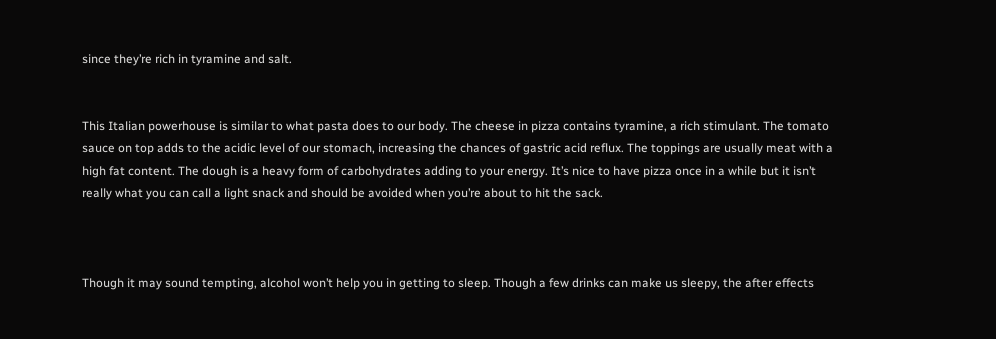since they’re rich in tyramine and salt.


This Italian powerhouse is similar to what pasta does to our body. The cheese in pizza contains tyramine, a rich stimulant. The tomato sauce on top adds to the acidic level of our stomach, increasing the chances of gastric acid reflux. The toppings are usually meat with a high fat content. The dough is a heavy form of carbohydrates adding to your energy. It’s nice to have pizza once in a while but it isn’t really what you can call a light snack and should be avoided when you’re about to hit the sack.



Though it may sound tempting, alcohol won’t help you in getting to sleep. Though a few drinks can make us sleepy, the after effects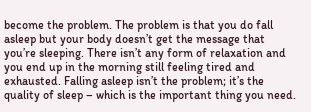become the problem. The problem is that you do fall asleep but your body doesn’t get the message that you’re sleeping. There isn’t any form of relaxation and you end up in the morning still feeling tired and exhausted. Falling asleep isn’t the problem; it’s the quality of sleep – which is the important thing you need.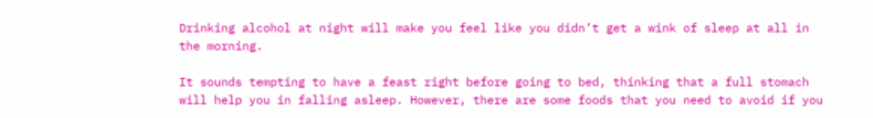Drinking alcohol at night will make you feel like you didn’t get a wink of sleep at all in the morning.

It sounds tempting to have a feast right before going to bed, thinking that a full stomach will help you in falling asleep. However, there are some foods that you need to avoid if you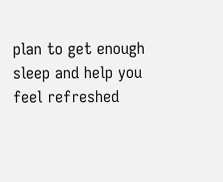plan to get enough sleep and help you feel refreshed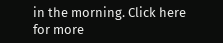in the morning. Click here for more